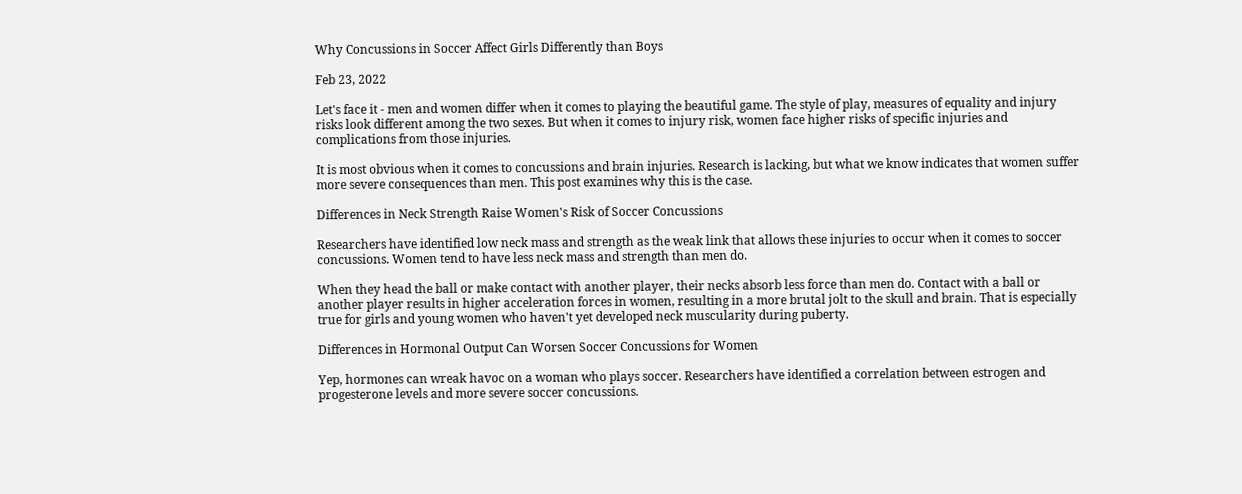Why Concussions in Soccer Affect Girls Differently than Boys

Feb 23, 2022

Let's face it - men and women differ when it comes to playing the beautiful game. The style of play, measures of equality and injury risks look different among the two sexes. But when it comes to injury risk, women face higher risks of specific injuries and complications from those injuries.

It is most obvious when it comes to concussions and brain injuries. Research is lacking, but what we know indicates that women suffer more severe consequences than men. This post examines why this is the case.

Differences in Neck Strength Raise Women's Risk of Soccer Concussions

Researchers have identified low neck mass and strength as the weak link that allows these injuries to occur when it comes to soccer concussions. Women tend to have less neck mass and strength than men do.

When they head the ball or make contact with another player, their necks absorb less force than men do. Contact with a ball or another player results in higher acceleration forces in women, resulting in a more brutal jolt to the skull and brain. That is especially true for girls and young women who haven't yet developed neck muscularity during puberty.

Differences in Hormonal Output Can Worsen Soccer Concussions for Women

Yep, hormones can wreak havoc on a woman who plays soccer. Researchers have identified a correlation between estrogen and progesterone levels and more severe soccer concussions.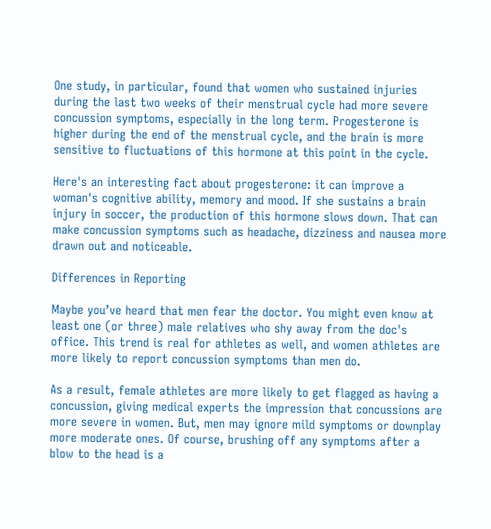One study, in particular, found that women who sustained injuries during the last two weeks of their menstrual cycle had more severe concussion symptoms, especially in the long term. Progesterone is higher during the end of the menstrual cycle, and the brain is more sensitive to fluctuations of this hormone at this point in the cycle.

Here's an interesting fact about progesterone: it can improve a woman's cognitive ability, memory and mood. If she sustains a brain injury in soccer, the production of this hormone slows down. That can make concussion symptoms such as headache, dizziness and nausea more drawn out and noticeable.

Differences in Reporting

Maybe you’ve heard that men fear the doctor. You might even know at least one (or three) male relatives who shy away from the doc's office. This trend is real for athletes as well, and women athletes are more likely to report concussion symptoms than men do.

As a result, female athletes are more likely to get flagged as having a concussion, giving medical experts the impression that concussions are more severe in women. But, men may ignore mild symptoms or downplay more moderate ones. Of course, brushing off any symptoms after a blow to the head is a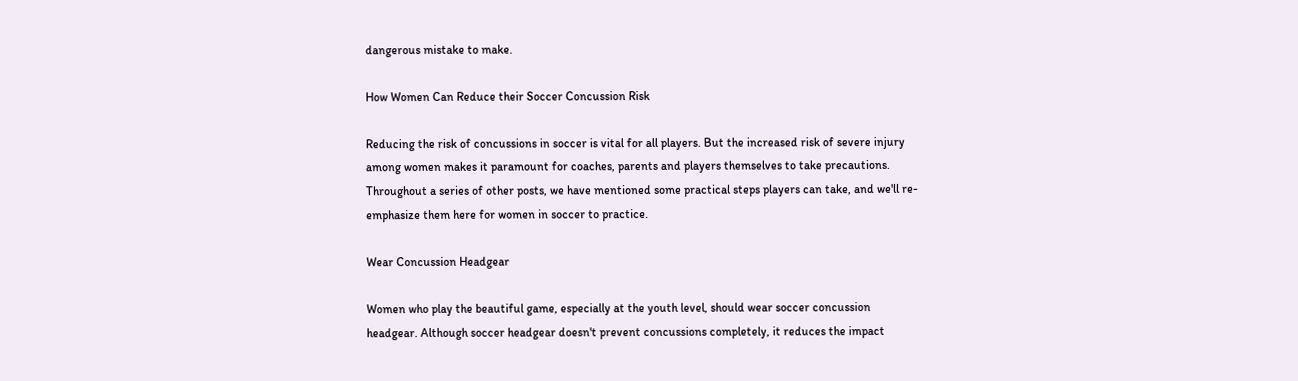dangerous mistake to make.

How Women Can Reduce their Soccer Concussion Risk

Reducing the risk of concussions in soccer is vital for all players. But the increased risk of severe injury among women makes it paramount for coaches, parents and players themselves to take precautions. Throughout a series of other posts, we have mentioned some practical steps players can take, and we'll re-emphasize them here for women in soccer to practice.

Wear Concussion Headgear

Women who play the beautiful game, especially at the youth level, should wear soccer concussion headgear. Although soccer headgear doesn't prevent concussions completely, it reduces the impact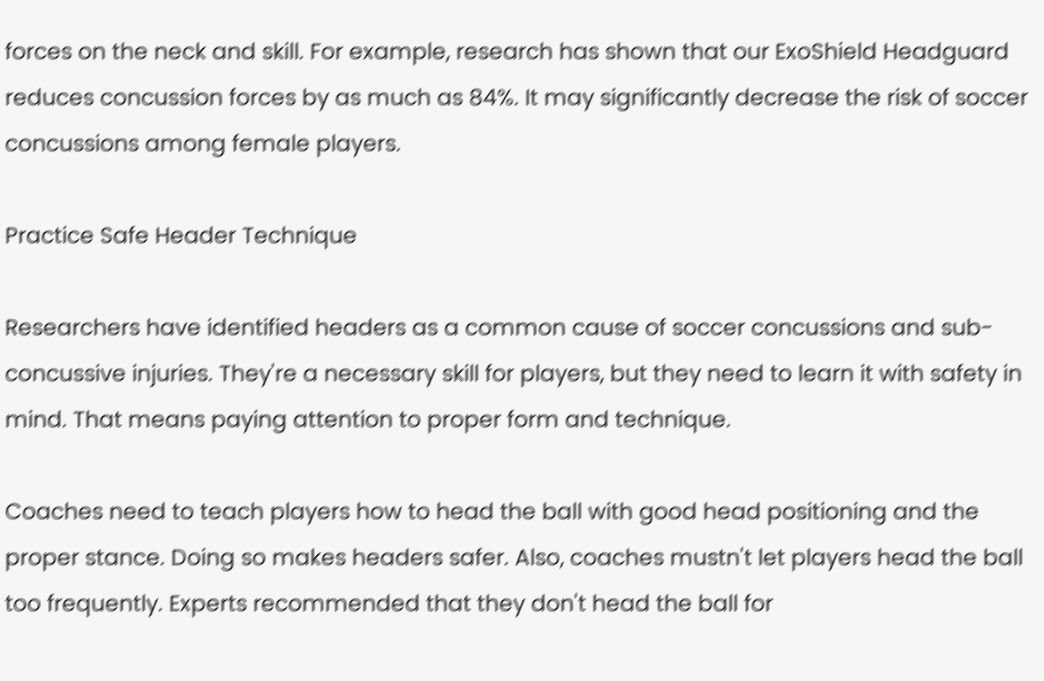forces on the neck and skill. For example, research has shown that our ExoShield Headguard reduces concussion forces by as much as 84%. It may significantly decrease the risk of soccer concussions among female players.

Practice Safe Header Technique

Researchers have identified headers as a common cause of soccer concussions and sub-concussive injuries. They're a necessary skill for players, but they need to learn it with safety in mind. That means paying attention to proper form and technique.

Coaches need to teach players how to head the ball with good head positioning and the proper stance. Doing so makes headers safer. Also, coaches mustn't let players head the ball too frequently. Experts recommended that they don't head the ball for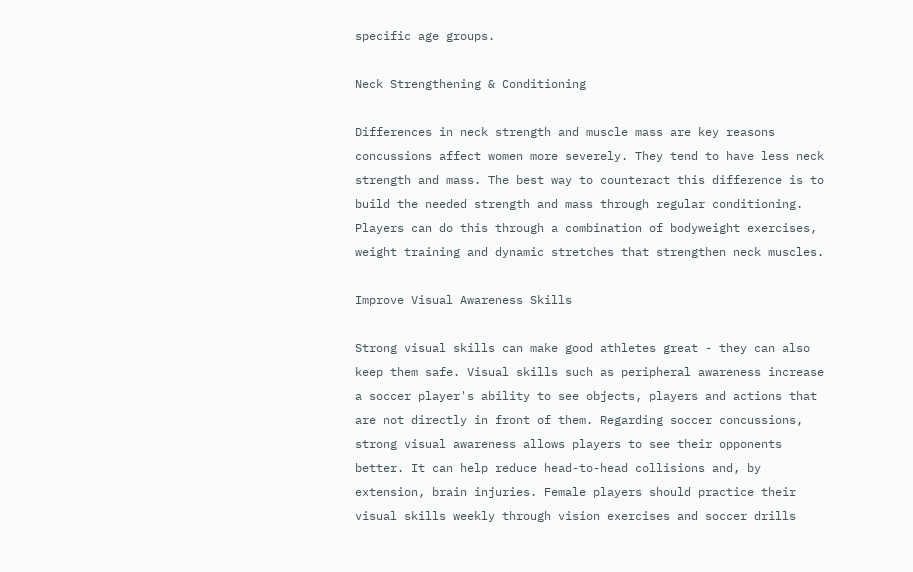specific age groups.

Neck Strengthening & Conditioning

Differences in neck strength and muscle mass are key reasons concussions affect women more severely. They tend to have less neck strength and mass. The best way to counteract this difference is to build the needed strength and mass through regular conditioning. Players can do this through a combination of bodyweight exercises, weight training and dynamic stretches that strengthen neck muscles.

Improve Visual Awareness Skills

Strong visual skills can make good athletes great - they can also keep them safe. Visual skills such as peripheral awareness increase a soccer player's ability to see objects, players and actions that are not directly in front of them. Regarding soccer concussions, strong visual awareness allows players to see their opponents better. It can help reduce head-to-head collisions and, by extension, brain injuries. Female players should practice their visual skills weekly through vision exercises and soccer drills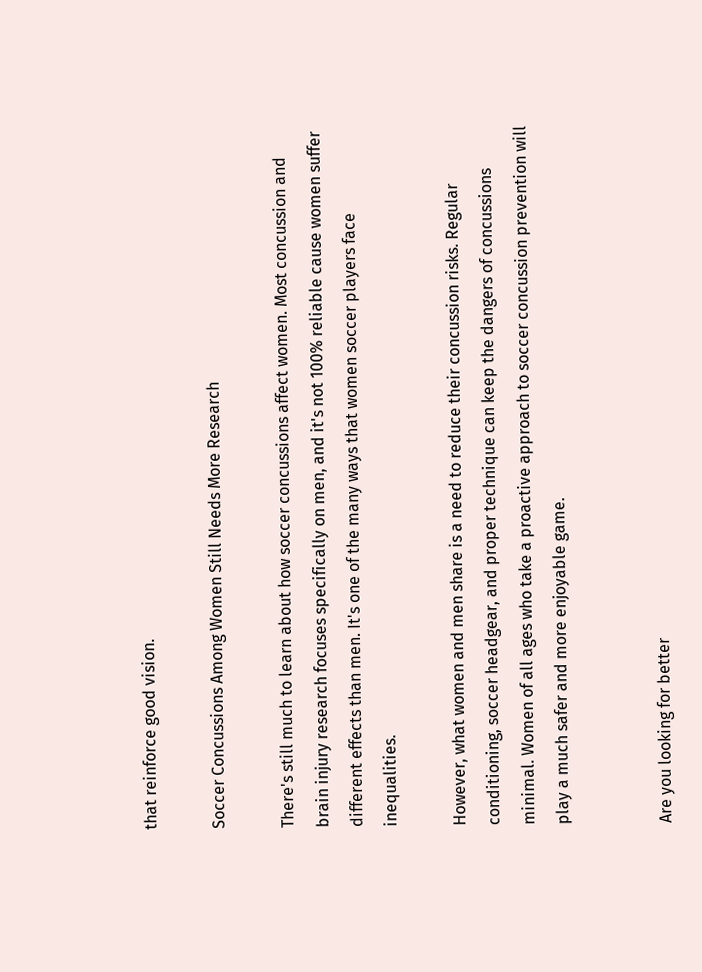that reinforce good vision.

Soccer Concussions Among Women Still Needs More Research

There's still much to learn about how soccer concussions affect women. Most concussion and brain injury research focuses specifically on men, and it's not 100% reliable cause women suffer different effects than men. It's one of the many ways that women soccer players face inequalities.

However, what women and men share is a need to reduce their concussion risks. Regular conditioning, soccer headgear, and proper technique can keep the dangers of concussions minimal. Women of all ages who take a proactive approach to soccer concussion prevention will play a much safer and more enjoyable game.


Are you looking for better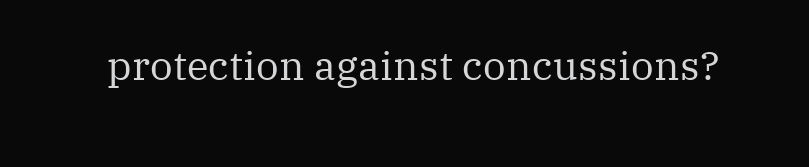protection against concussions?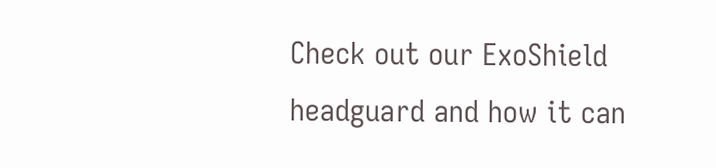Check out our ExoShield headguard and how it can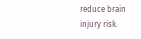reduce brain injury risk.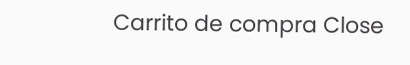Carrito de compra Close